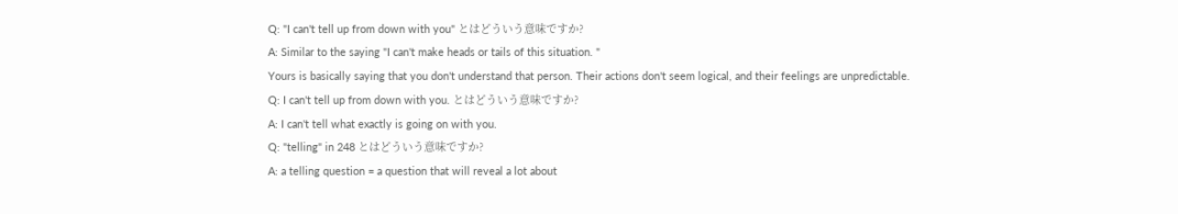Q: "I can't tell up from down with you" とはどういう意味ですか?
A: Similar to the saying "I can't make heads or tails of this situation. "
Yours is basically saying that you don't understand that person. Their actions don't seem logical, and their feelings are unpredictable.
Q: I can't tell up from down with you. とはどういう意味ですか?
A: I can't tell what exactly is going on with you.
Q: "telling" in 248 とはどういう意味ですか?
A: a telling question = a question that will reveal a lot about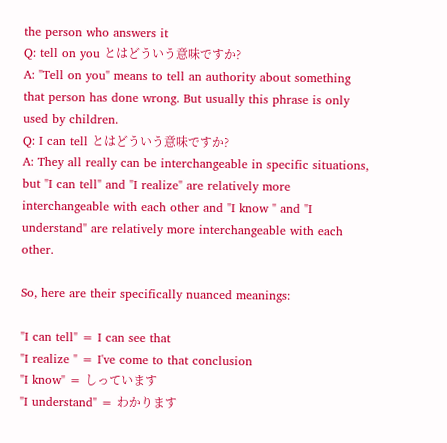the person who answers it
Q: tell on you とはどういう意味ですか?
A: "Tell on you" means to tell an authority about something that person has done wrong. But usually this phrase is only used by children.
Q: I can tell とはどういう意味ですか?
A: They all really can be interchangeable in specific situations, but "I can tell" and "I realize" are relatively more interchangeable with each other and "I know " and "I understand" are relatively more interchangeable with each other.

So, here are their specifically nuanced meanings:

"I can tell" = I can see that
"I realize " = I've come to that conclusion
"I know" = しっています
"I understand" = わかります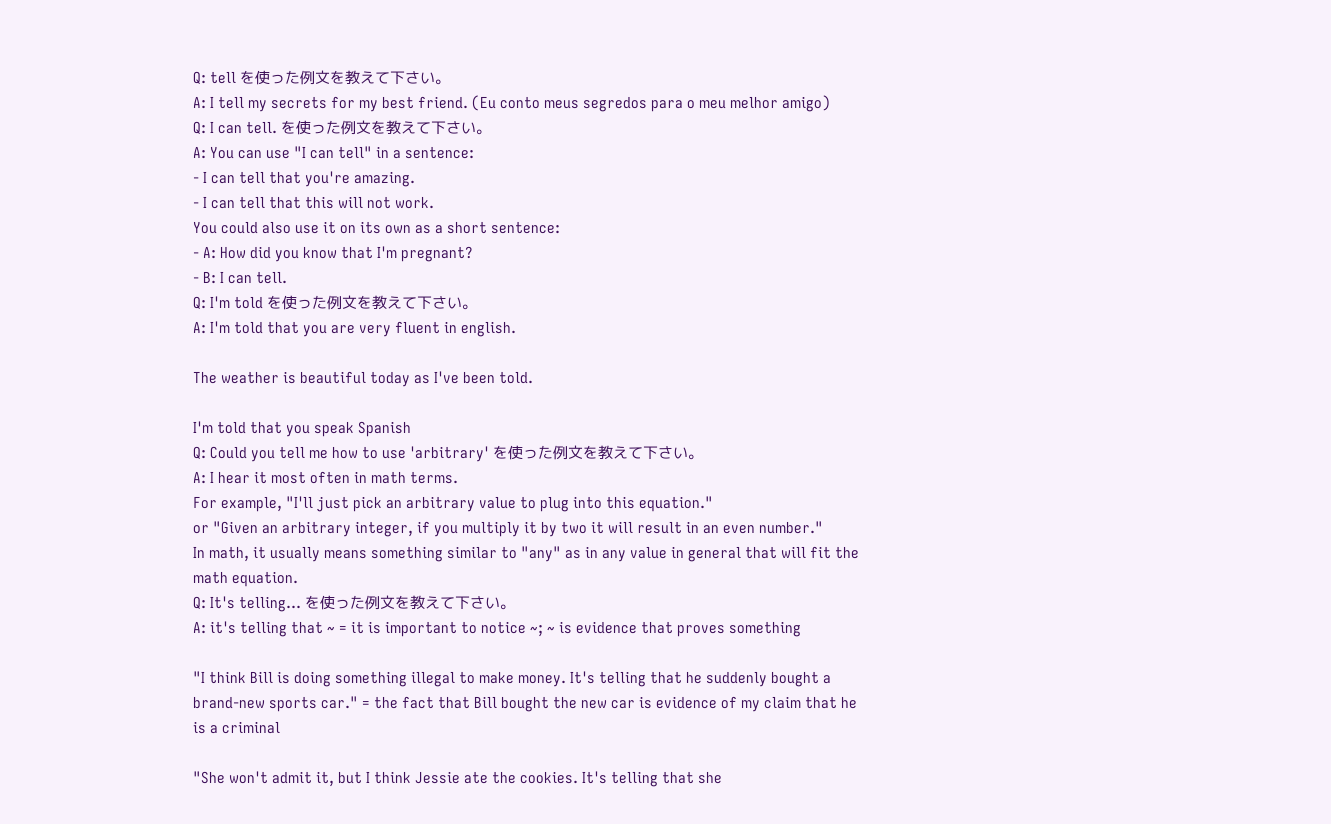Q: tell を使った例文を教えて下さい。
A: I tell my secrets for my best friend. (Eu conto meus segredos para o meu melhor amigo)
Q: I can tell. を使った例文を教えて下さい。
A: You can use "I can tell" in a sentence:
- I can tell that you're amazing.
- I can tell that this will not work.
You could also use it on its own as a short sentence:
- A: How did you know that I'm pregnant?
- B: I can tell.
Q: I'm told を使った例文を教えて下さい。
A: I'm told that you are very fluent in english.

The weather is beautiful today as I've been told.

I'm told that you speak Spanish
Q: Could you tell me how to use 'arbitrary' を使った例文を教えて下さい。
A: I hear it most often in math terms.
For example, "I'll just pick an arbitrary value to plug into this equation."
or "Given an arbitrary integer, if you multiply it by two it will result in an even number."
In math, it usually means something similar to "any" as in any value in general that will fit the math equation.
Q: It's telling... を使った例文を教えて下さい。
A: it's telling that ~ = it is important to notice ~; ~ is evidence that proves something

"I think Bill is doing something illegal to make money. It's telling that he suddenly bought a brand-new sports car." = the fact that Bill bought the new car is evidence of my claim that he is a criminal

"She won't admit it, but I think Jessie ate the cookies. It's telling that she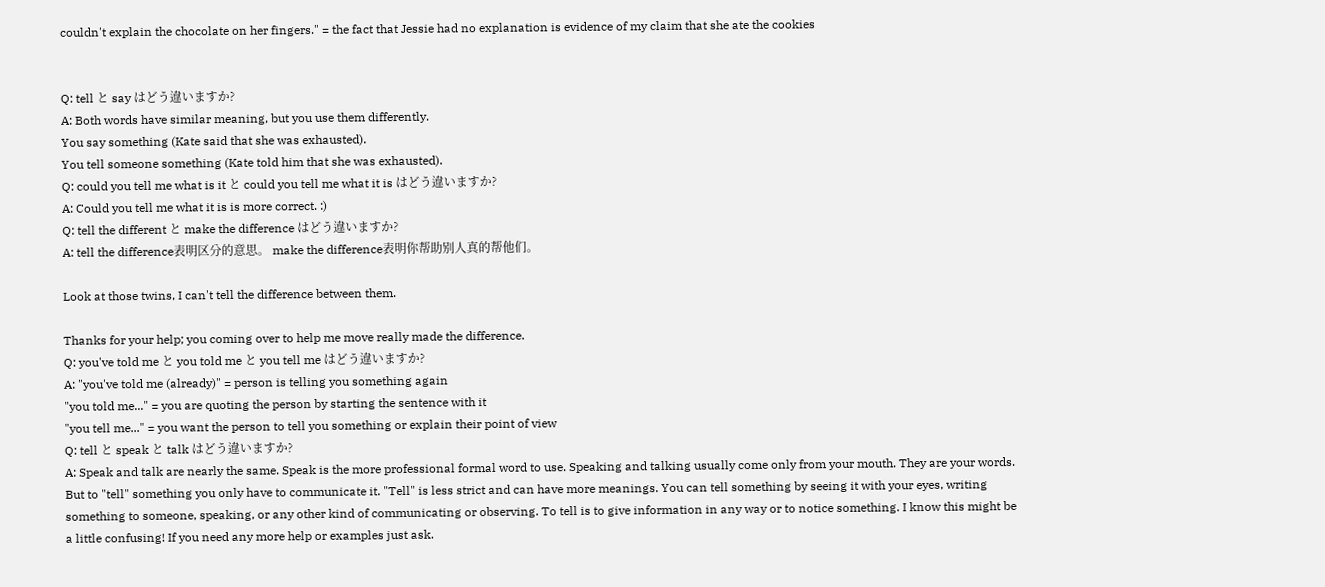couldn't explain the chocolate on her fingers." = the fact that Jessie had no explanation is evidence of my claim that she ate the cookies


Q: tell と say はどう違いますか?
A: Both words have similar meaning, but you use them differently.
You say something (Kate said that she was exhausted).
You tell someone something (Kate told him that she was exhausted).
Q: could you tell me what is it と could you tell me what it is はどう違いますか?
A: Could you tell me what it is is more correct. :)
Q: tell the different と make the difference はどう違いますか?
A: tell the difference表明区分的意思。 make the difference表明你帮助别人真的帮他们。

Look at those twins, I can't tell the difference between them.

Thanks for your help; you coming over to help me move really made the difference.
Q: you've told me と you told me と you tell me はどう違いますか?
A: "you've told me (already)" = person is telling you something again
"you told me..." = you are quoting the person by starting the sentence with it
"you tell me..." = you want the person to tell you something or explain their point of view
Q: tell と speak と talk はどう違いますか?
A: Speak and talk are nearly the same. Speak is the more professional formal word to use. Speaking and talking usually come only from your mouth. They are your words. But to "tell" something you only have to communicate it. "Tell" is less strict and can have more meanings. You can tell something by seeing it with your eyes, writing something to someone, speaking, or any other kind of communicating or observing. To tell is to give information in any way or to notice something. I know this might be a little confusing! If you need any more help or examples just ask.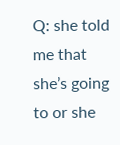Q: she told me that she’s going to or she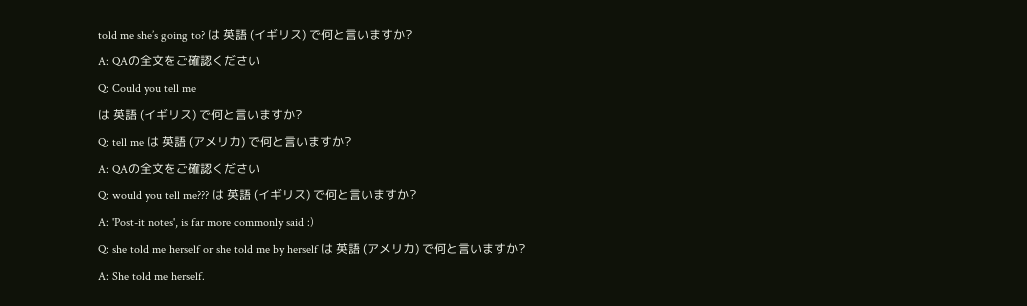told me she’s going to? は 英語 (イギリス) で何と言いますか?
A: QAの全文をご確認ください
Q: Could you tell me
は 英語 (イギリス) で何と言いますか?
Q: tell me は 英語 (アメリカ) で何と言いますか?
A: QAの全文をご確認ください
Q: would you tell me??? は 英語 (イギリス) で何と言いますか?
A: 'Post-it notes', is far more commonly said :)
Q: she told me herself or she told me by herself は 英語 (アメリカ) で何と言いますか?
A: She told me herself.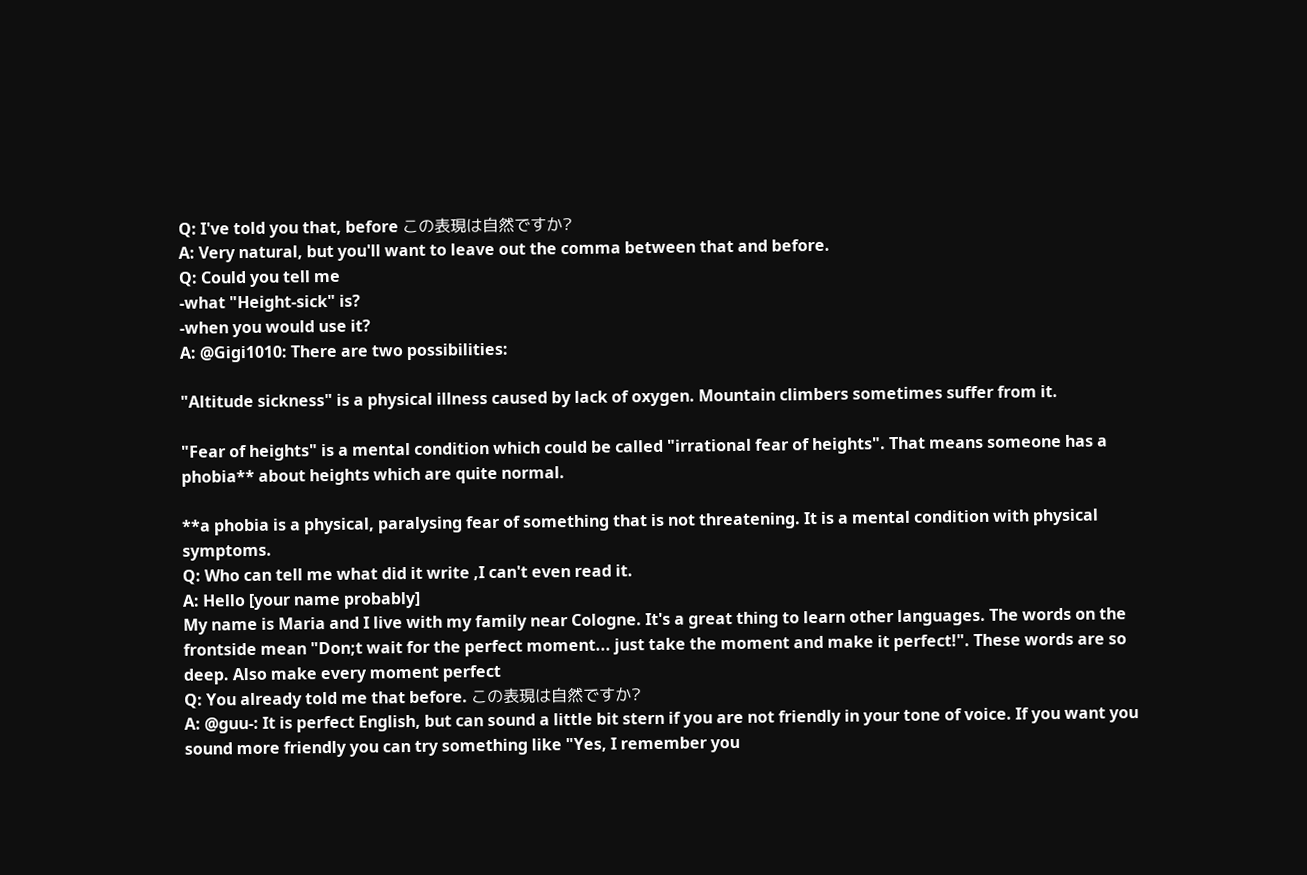Q: I've told you that, before この表現は自然ですか?
A: Very natural, but you'll want to leave out the comma between that and before.
Q: Could you tell me
-what "Height-sick" is?
-when you would use it?
A: @Gigi1010: There are two possibilities:

"Altitude sickness" is a physical illness caused by lack of oxygen. Mountain climbers sometimes suffer from it.

"Fear of heights" is a mental condition which could be called "irrational fear of heights". That means someone has a phobia** about heights which are quite normal.

**a phobia is a physical, paralysing fear of something that is not threatening. It is a mental condition with physical symptoms.
Q: Who can tell me what did it write ,I can't even read it.
A: Hello [your name probably]
My name is Maria and I live with my family near Cologne. It's a great thing to learn other languages. The words on the frontside mean "Don;t wait for the perfect moment... just take the moment and make it perfect!". These words are so deep. Also make every moment perfect
Q: You already told me that before. この表現は自然ですか?
A: @guu-: It is perfect English, but can sound a little bit stern if you are not friendly in your tone of voice. If you want you sound more friendly you can try something like "Yes, I remember you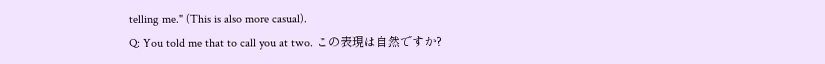telling me." (This is also more casual).
Q: You told me that to call you at two. この表現は自然ですか?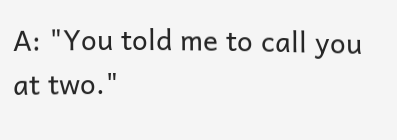A: "You told me to call you at two."